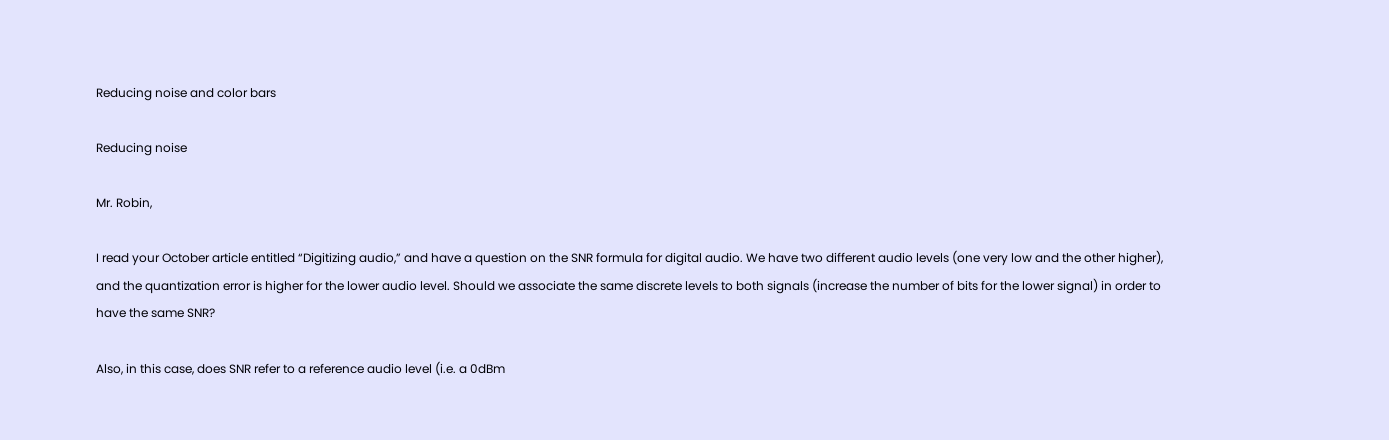Reducing noise and color bars

Reducing noise

Mr. Robin,

I read your October article entitled “Digitizing audio,” and have a question on the SNR formula for digital audio. We have two different audio levels (one very low and the other higher), and the quantization error is higher for the lower audio level. Should we associate the same discrete levels to both signals (increase the number of bits for the lower signal) in order to have the same SNR?

Also, in this case, does SNR refer to a reference audio level (i.e. a 0dBm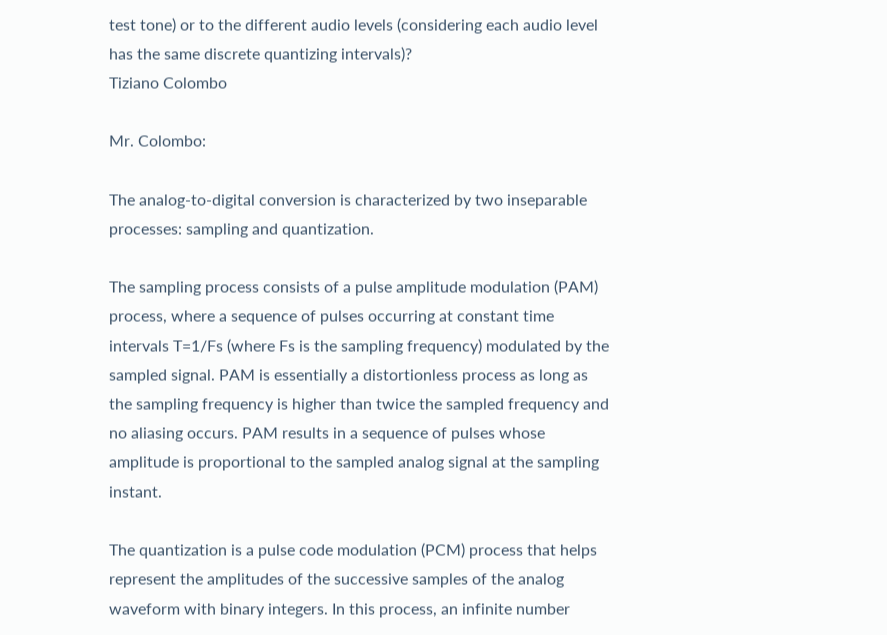test tone) or to the different audio levels (considering each audio level has the same discrete quantizing intervals)?
Tiziano Colombo

Mr. Colombo:

The analog-to-digital conversion is characterized by two inseparable processes: sampling and quantization.

The sampling process consists of a pulse amplitude modulation (PAM) process, where a sequence of pulses occurring at constant time intervals T=1/Fs (where Fs is the sampling frequency) modulated by the sampled signal. PAM is essentially a distortionless process as long as the sampling frequency is higher than twice the sampled frequency and no aliasing occurs. PAM results in a sequence of pulses whose amplitude is proportional to the sampled analog signal at the sampling instant.

The quantization is a pulse code modulation (PCM) process that helps represent the amplitudes of the successive samples of the analog waveform with binary integers. In this process, an infinite number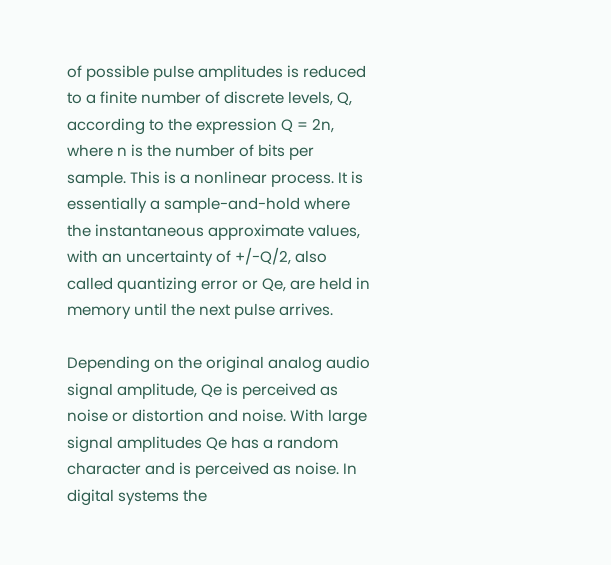of possible pulse amplitudes is reduced to a finite number of discrete levels, Q, according to the expression Q = 2n, where n is the number of bits per sample. This is a nonlinear process. It is essentially a sample-and-hold where the instantaneous approximate values, with an uncertainty of +/-Q/2, also called quantizing error or Qe, are held in memory until the next pulse arrives.

Depending on the original analog audio signal amplitude, Qe is perceived as noise or distortion and noise. With large signal amplitudes Qe has a random character and is perceived as noise. In digital systems the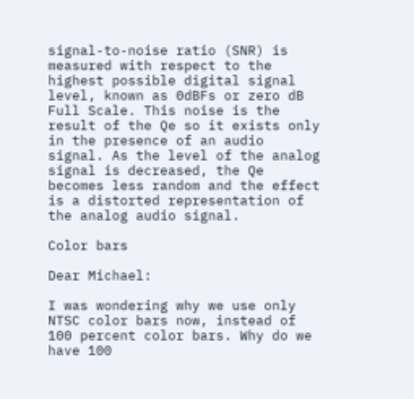signal-to-noise ratio (SNR) is measured with respect to the highest possible digital signal level, known as 0dBFs or zero dB Full Scale. This noise is the result of the Qe so it exists only in the presence of an audio signal. As the level of the analog signal is decreased, the Qe becomes less random and the effect is a distorted representation of the analog audio signal.

Color bars

Dear Michael:

I was wondering why we use only NTSC color bars now, instead of 100 percent color bars. Why do we have 100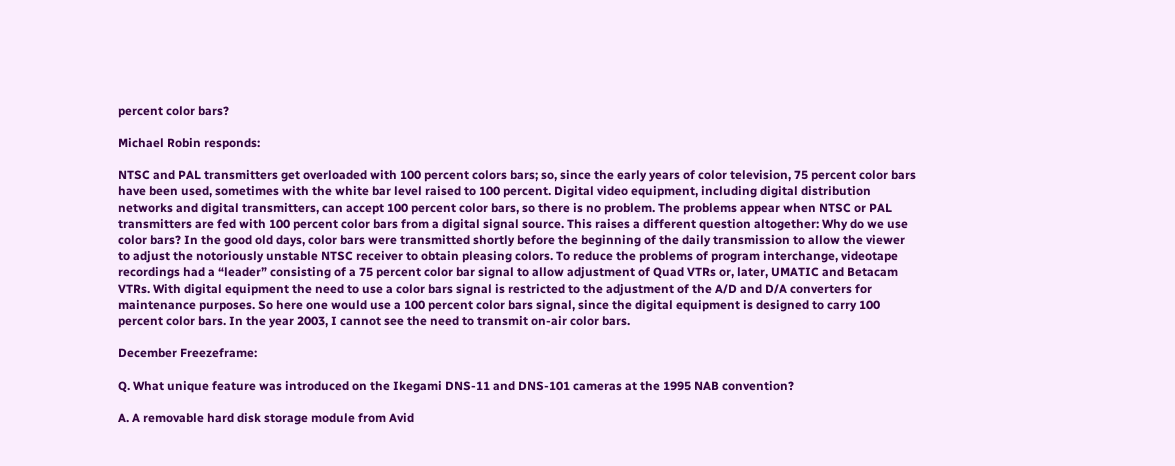percent color bars?

Michael Robin responds:

NTSC and PAL transmitters get overloaded with 100 percent colors bars; so, since the early years of color television, 75 percent color bars have been used, sometimes with the white bar level raised to 100 percent. Digital video equipment, including digital distribution networks and digital transmitters, can accept 100 percent color bars, so there is no problem. The problems appear when NTSC or PAL transmitters are fed with 100 percent color bars from a digital signal source. This raises a different question altogether: Why do we use color bars? In the good old days, color bars were transmitted shortly before the beginning of the daily transmission to allow the viewer to adjust the notoriously unstable NTSC receiver to obtain pleasing colors. To reduce the problems of program interchange, videotape recordings had a “leader” consisting of a 75 percent color bar signal to allow adjustment of Quad VTRs or, later, UMATIC and Betacam VTRs. With digital equipment the need to use a color bars signal is restricted to the adjustment of the A/D and D/A converters for maintenance purposes. So here one would use a 100 percent color bars signal, since the digital equipment is designed to carry 100 percent color bars. In the year 2003, I cannot see the need to transmit on-air color bars.

December Freezeframe:

Q. What unique feature was introduced on the Ikegami DNS-11 and DNS-101 cameras at the 1995 NAB convention?

A. A removable hard disk storage module from Avid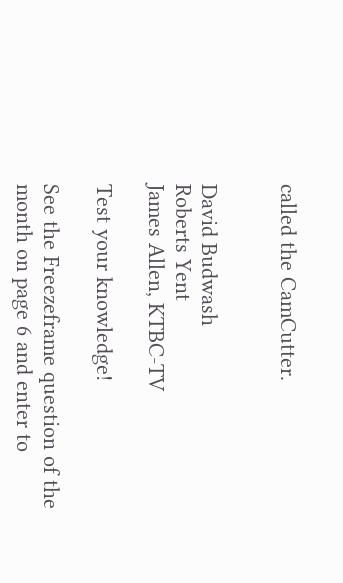called the CamCutter.


David Budwash
Roberts Yent
James Allen, KTBC-TV

Test your knowledge!

See the Freezeframe question of the month on page 6 and enter to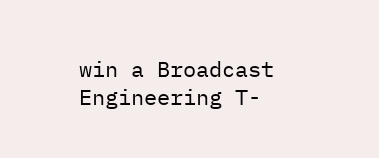win a Broadcast Engineering T-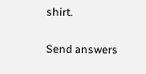shirt.

Send answers